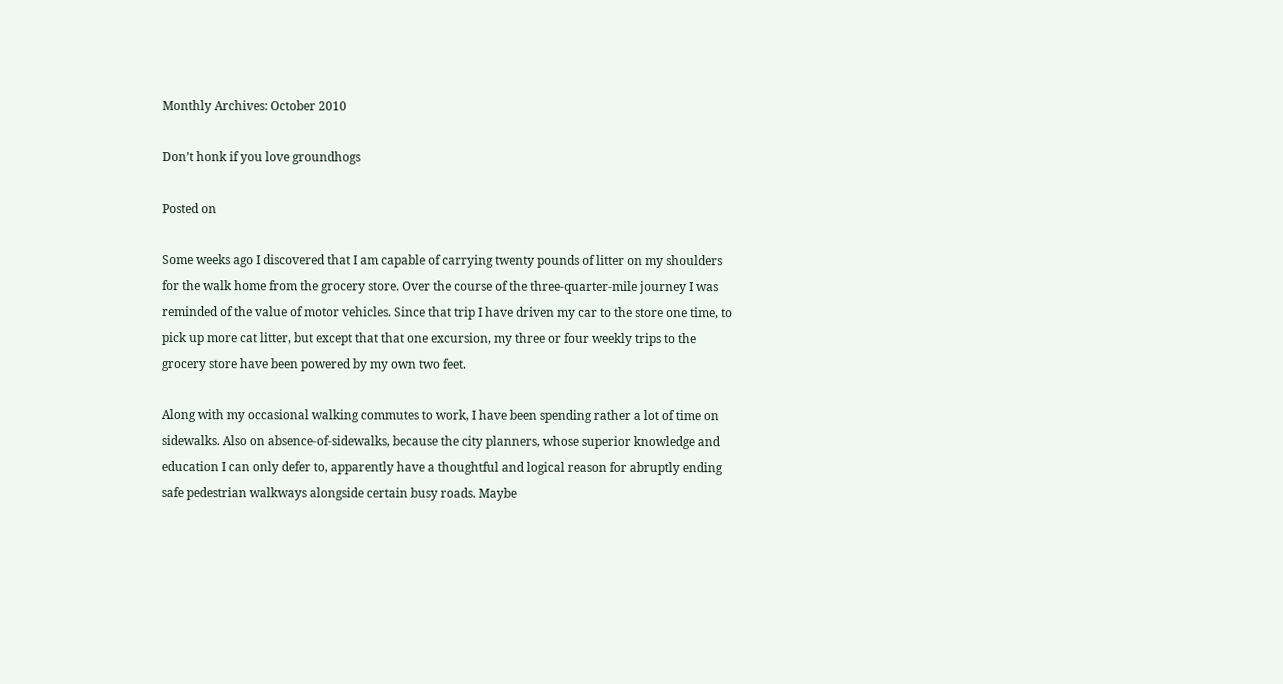Monthly Archives: October 2010

Don’t honk if you love groundhogs

Posted on

Some weeks ago I discovered that I am capable of carrying twenty pounds of litter on my shoulders for the walk home from the grocery store. Over the course of the three-quarter-mile journey I was reminded of the value of motor vehicles. Since that trip I have driven my car to the store one time, to pick up more cat litter, but except that that one excursion, my three or four weekly trips to the grocery store have been powered by my own two feet.

Along with my occasional walking commutes to work, I have been spending rather a lot of time on sidewalks. Also on absence-of-sidewalks, because the city planners, whose superior knowledge and education I can only defer to, apparently have a thoughtful and logical reason for abruptly ending safe pedestrian walkways alongside certain busy roads. Maybe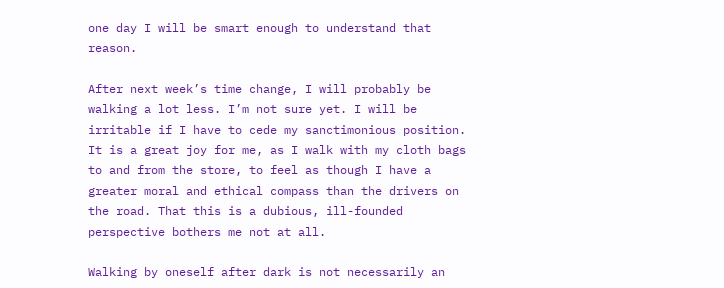one day I will be smart enough to understand that reason.

After next week’s time change, I will probably be walking a lot less. I’m not sure yet. I will be irritable if I have to cede my sanctimonious position. It is a great joy for me, as I walk with my cloth bags to and from the store, to feel as though I have a greater moral and ethical compass than the drivers on the road. That this is a dubious, ill-founded perspective bothers me not at all.

Walking by oneself after dark is not necessarily an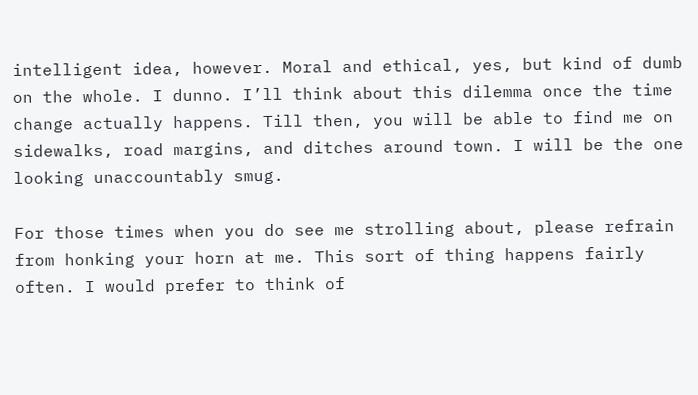intelligent idea, however. Moral and ethical, yes, but kind of dumb on the whole. I dunno. I’ll think about this dilemma once the time change actually happens. Till then, you will be able to find me on sidewalks, road margins, and ditches around town. I will be the one looking unaccountably smug.

For those times when you do see me strolling about, please refrain from honking your horn at me. This sort of thing happens fairly often. I would prefer to think of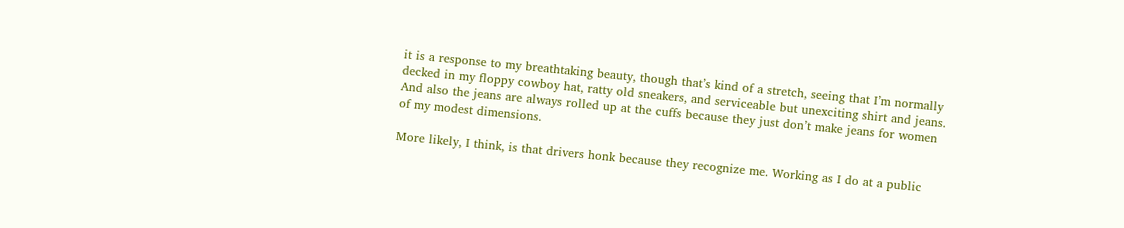it is a response to my breathtaking beauty, though that’s kind of a stretch, seeing that I’m normally decked in my floppy cowboy hat, ratty old sneakers, and serviceable but unexciting shirt and jeans. And also the jeans are always rolled up at the cuffs because they just don’t make jeans for women of my modest dimensions.

More likely, I think, is that drivers honk because they recognize me. Working as I do at a public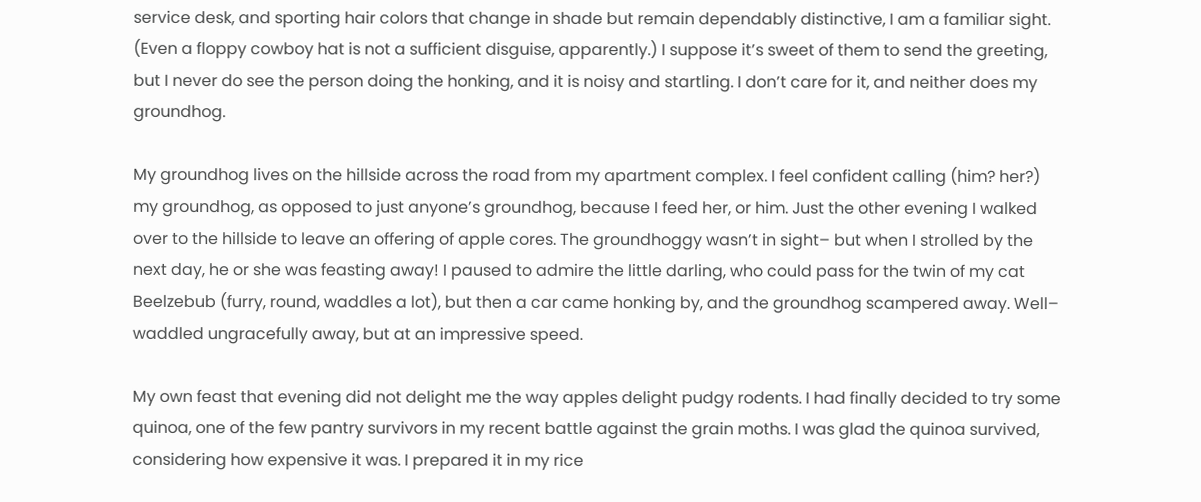service desk, and sporting hair colors that change in shade but remain dependably distinctive, I am a familiar sight. (Even a floppy cowboy hat is not a sufficient disguise, apparently.) I suppose it’s sweet of them to send the greeting, but I never do see the person doing the honking, and it is noisy and startling. I don’t care for it, and neither does my groundhog.

My groundhog lives on the hillside across the road from my apartment complex. I feel confident calling (him? her?) my groundhog, as opposed to just anyone’s groundhog, because I feed her, or him. Just the other evening I walked over to the hillside to leave an offering of apple cores. The groundhoggy wasn’t in sight– but when I strolled by the next day, he or she was feasting away! I paused to admire the little darling, who could pass for the twin of my cat Beelzebub (furry, round, waddles a lot), but then a car came honking by, and the groundhog scampered away. Well– waddled ungracefully away, but at an impressive speed.

My own feast that evening did not delight me the way apples delight pudgy rodents. I had finally decided to try some quinoa, one of the few pantry survivors in my recent battle against the grain moths. I was glad the quinoa survived, considering how expensive it was. I prepared it in my rice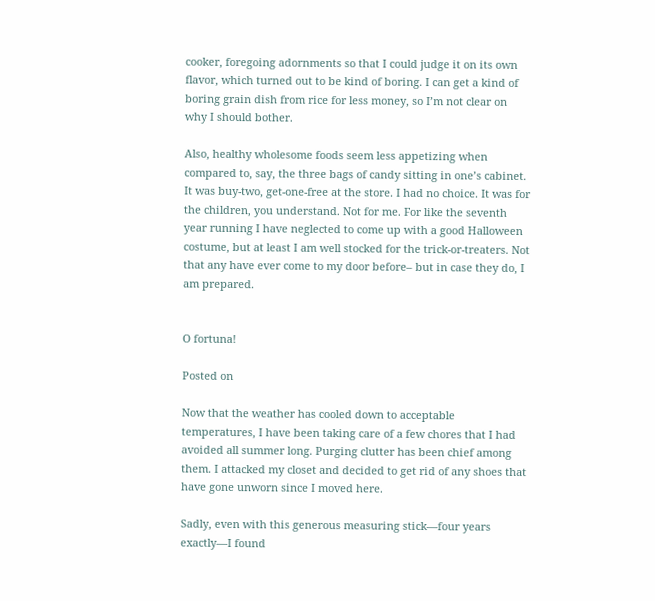cooker, foregoing adornments so that I could judge it on its own flavor, which turned out to be kind of boring. I can get a kind of boring grain dish from rice for less money, so I’m not clear on why I should bother.

Also, healthy wholesome foods seem less appetizing when compared to, say, the three bags of candy sitting in one’s cabinet. It was buy-two, get-one-free at the store. I had no choice. It was for the children, you understand. Not for me. For like the seventh year running I have neglected to come up with a good Halloween costume, but at least I am well stocked for the trick-or-treaters. Not that any have ever come to my door before– but in case they do, I am prepared.


O fortuna!

Posted on

Now that the weather has cooled down to acceptable temperatures, I have been taking care of a few chores that I had avoided all summer long. Purging clutter has been chief among them. I attacked my closet and decided to get rid of any shoes that have gone unworn since I moved here.

Sadly, even with this generous measuring stick—four years exactly—I found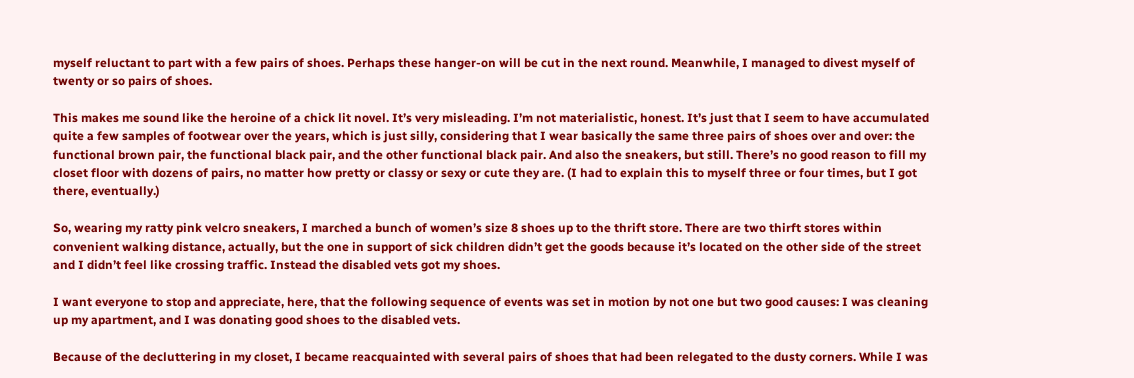myself reluctant to part with a few pairs of shoes. Perhaps these hanger-on will be cut in the next round. Meanwhile, I managed to divest myself of twenty or so pairs of shoes.

This makes me sound like the heroine of a chick lit novel. It’s very misleading. I’m not materialistic, honest. It’s just that I seem to have accumulated quite a few samples of footwear over the years, which is just silly, considering that I wear basically the same three pairs of shoes over and over: the functional brown pair, the functional black pair, and the other functional black pair. And also the sneakers, but still. There’s no good reason to fill my closet floor with dozens of pairs, no matter how pretty or classy or sexy or cute they are. (I had to explain this to myself three or four times, but I got there, eventually.)

So, wearing my ratty pink velcro sneakers, I marched a bunch of women’s size 8 shoes up to the thrift store. There are two thirft stores within convenient walking distance, actually, but the one in support of sick children didn’t get the goods because it’s located on the other side of the street and I didn’t feel like crossing traffic. Instead the disabled vets got my shoes.

I want everyone to stop and appreciate, here, that the following sequence of events was set in motion by not one but two good causes: I was cleaning up my apartment, and I was donating good shoes to the disabled vets.

Because of the decluttering in my closet, I became reacquainted with several pairs of shoes that had been relegated to the dusty corners. While I was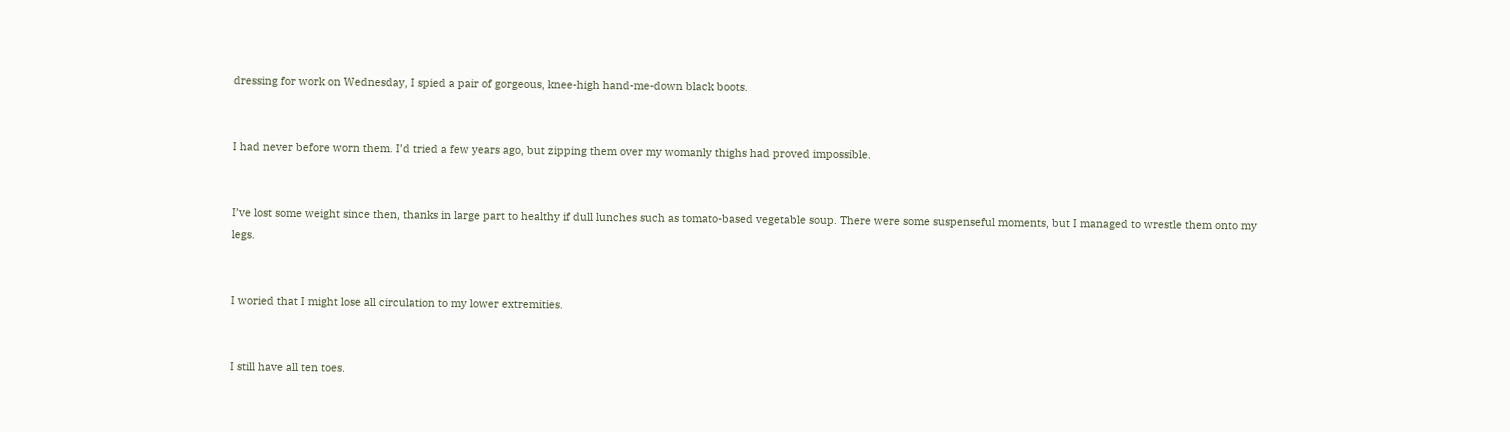dressing for work on Wednesday, I spied a pair of gorgeous, knee-high hand-me-down black boots.


I had never before worn them. I’d tried a few years ago, but zipping them over my womanly thighs had proved impossible.


I’ve lost some weight since then, thanks in large part to healthy if dull lunches such as tomato-based vegetable soup. There were some suspenseful moments, but I managed to wrestle them onto my legs.


I woried that I might lose all circulation to my lower extremities.


I still have all ten toes.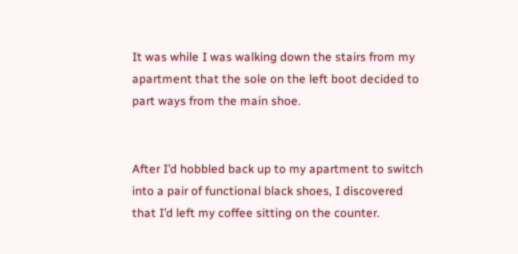It was while I was walking down the stairs from my apartment that the sole on the left boot decided to part ways from the main shoe.


After I’d hobbled back up to my apartment to switch into a pair of functional black shoes, I discovered that I’d left my coffee sitting on the counter.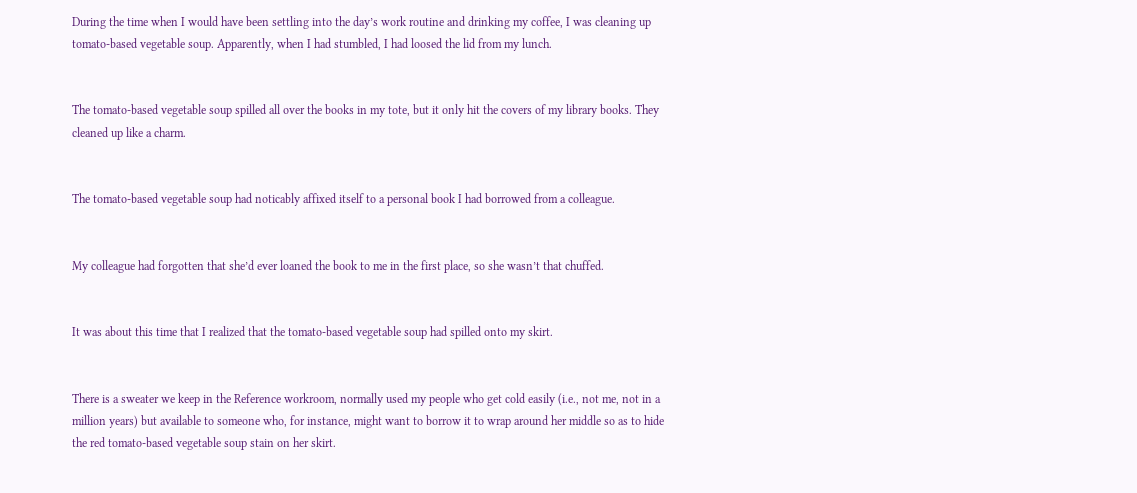During the time when I would have been settling into the day’s work routine and drinking my coffee, I was cleaning up tomato-based vegetable soup. Apparently, when I had stumbled, I had loosed the lid from my lunch.


The tomato-based vegetable soup spilled all over the books in my tote, but it only hit the covers of my library books. They cleaned up like a charm.


The tomato-based vegetable soup had noticably affixed itself to a personal book I had borrowed from a colleague.


My colleague had forgotten that she’d ever loaned the book to me in the first place, so she wasn’t that chuffed.


It was about this time that I realized that the tomato-based vegetable soup had spilled onto my skirt.


There is a sweater we keep in the Reference workroom, normally used my people who get cold easily (i.e., not me, not in a million years) but available to someone who, for instance, might want to borrow it to wrap around her middle so as to hide the red tomato-based vegetable soup stain on her skirt.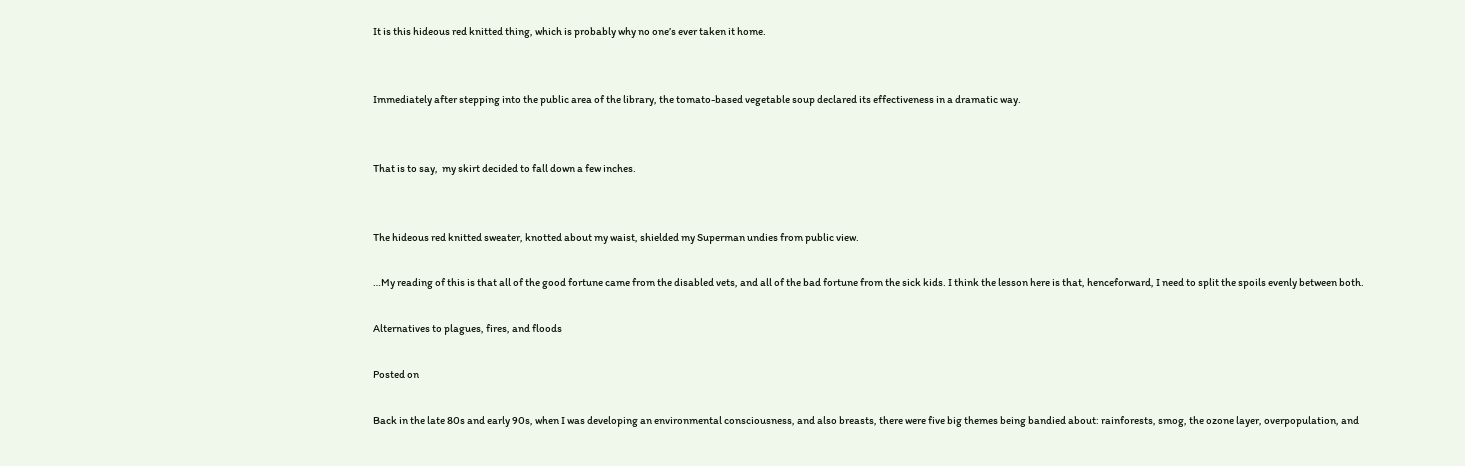It is this hideous red knitted thing, which is probably why no one’s ever taken it home.


Immediately after stepping into the public area of the library, the tomato-based vegetable soup declared its effectiveness in a dramatic way.


That is to say,  my skirt decided to fall down a few inches.


The hideous red knitted sweater, knotted about my waist, shielded my Superman undies from public view.

…My reading of this is that all of the good fortune came from the disabled vets, and all of the bad fortune from the sick kids. I think the lesson here is that, henceforward, I need to split the spoils evenly between both.

Alternatives to plagues, fires, and floods

Posted on

Back in the late 80s and early 90s, when I was developing an environmental consciousness, and also breasts, there were five big themes being bandied about: rainforests, smog, the ozone layer, overpopulation, and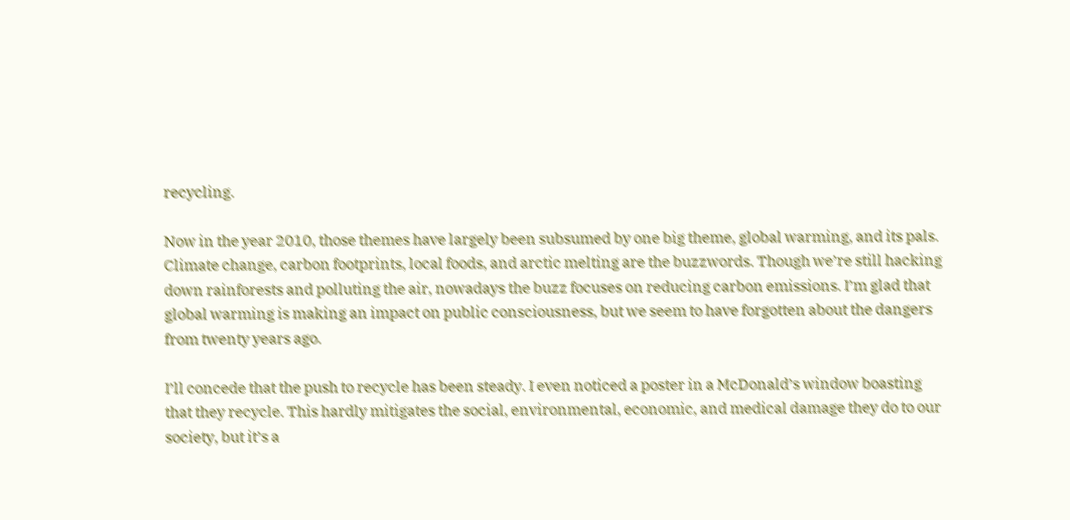recycling.

Now in the year 2010, those themes have largely been subsumed by one big theme, global warming, and its pals. Climate change, carbon footprints, local foods, and arctic melting are the buzzwords. Though we’re still hacking down rainforests and polluting the air, nowadays the buzz focuses on reducing carbon emissions. I’m glad that global warming is making an impact on public consciousness, but we seem to have forgotten about the dangers from twenty years ago.

I’ll concede that the push to recycle has been steady. I even noticed a poster in a McDonald’s window boasting that they recycle. This hardly mitigates the social, environmental, economic, and medical damage they do to our society, but it’s a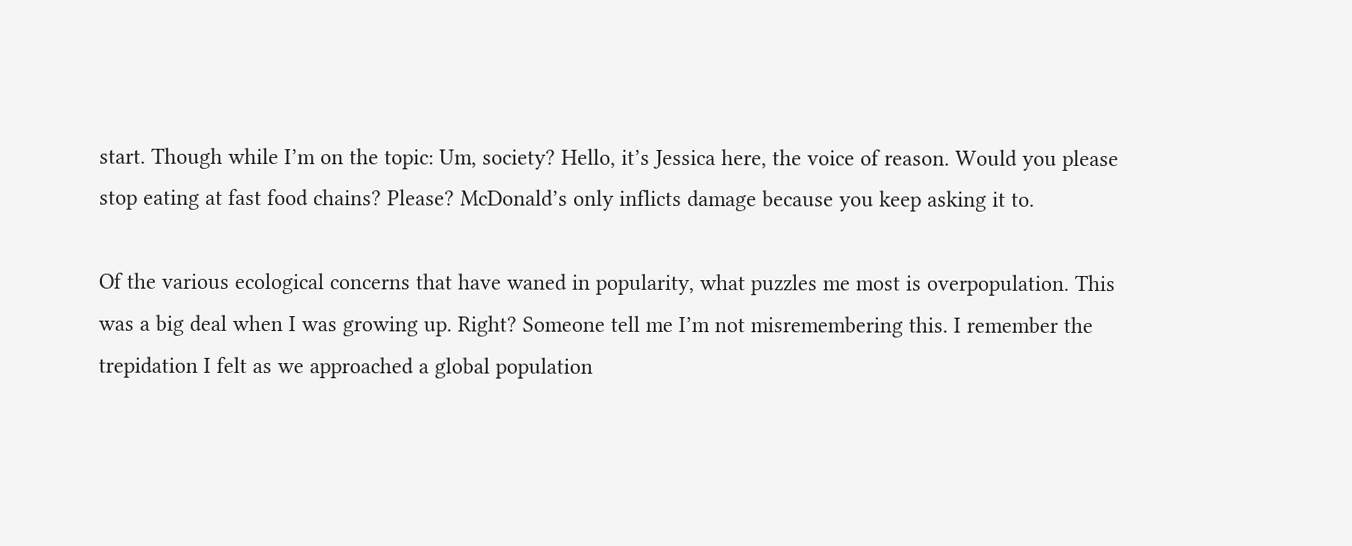start. Though while I’m on the topic: Um, society? Hello, it’s Jessica here, the voice of reason. Would you please stop eating at fast food chains? Please? McDonald’s only inflicts damage because you keep asking it to.

Of the various ecological concerns that have waned in popularity, what puzzles me most is overpopulation. This was a big deal when I was growing up. Right? Someone tell me I’m not misremembering this. I remember the trepidation I felt as we approached a global population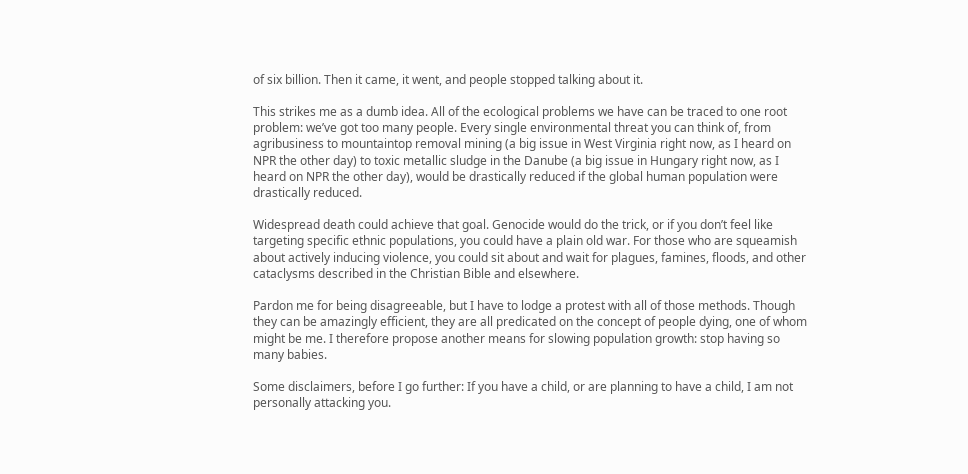of six billion. Then it came, it went, and people stopped talking about it.

This strikes me as a dumb idea. All of the ecological problems we have can be traced to one root problem: we’ve got too many people. Every single environmental threat you can think of, from agribusiness to mountaintop removal mining (a big issue in West Virginia right now, as I heard on NPR the other day) to toxic metallic sludge in the Danube (a big issue in Hungary right now, as I heard on NPR the other day), would be drastically reduced if the global human population were drastically reduced.

Widespread death could achieve that goal. Genocide would do the trick, or if you don’t feel like targeting specific ethnic populations, you could have a plain old war. For those who are squeamish about actively inducing violence, you could sit about and wait for plagues, famines, floods, and other cataclysms described in the Christian Bible and elsewhere.

Pardon me for being disagreeable, but I have to lodge a protest with all of those methods. Though they can be amazingly efficient, they are all predicated on the concept of people dying, one of whom might be me. I therefore propose another means for slowing population growth: stop having so many babies.

Some disclaimers, before I go further: If you have a child, or are planning to have a child, I am not personally attacking you.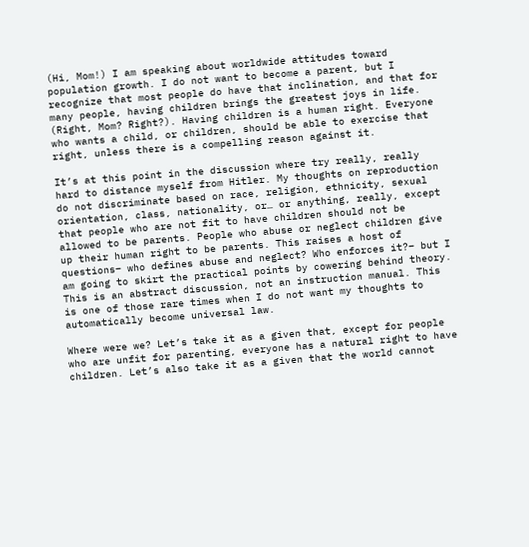(Hi, Mom!) I am speaking about worldwide attitudes toward population growth. I do not want to become a parent, but I recognize that most people do have that inclination, and that for many people, having children brings the greatest joys in life. (Right, Mom? Right?). Having children is a human right. Everyone who wants a child, or children, should be able to exercise that right, unless there is a compelling reason against it.

It’s at this point in the discussion where try really, really hard to distance myself from Hitler. My thoughts on reproduction do not discriminate based on race, religion, ethnicity, sexual orientation, class, nationality, or… or anything, really, except that people who are not fit to have children should not be allowed to be parents. People who abuse or neglect children give up their human right to be parents. This raises a host of questions– who defines abuse and neglect? Who enforces it?– but I am going to skirt the practical points by cowering behind theory. This is an abstract discussion, not an instruction manual. This is one of those rare times when I do not want my thoughts to automatically become universal law.

Where were we? Let’s take it as a given that, except for people who are unfit for parenting, everyone has a natural right to have children. Let’s also take it as a given that the world cannot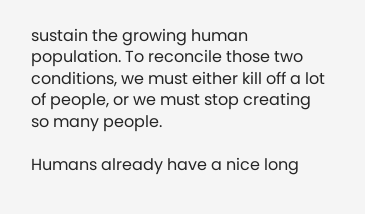sustain the growing human population. To reconcile those two conditions, we must either kill off a lot of people, or we must stop creating so many people.

Humans already have a nice long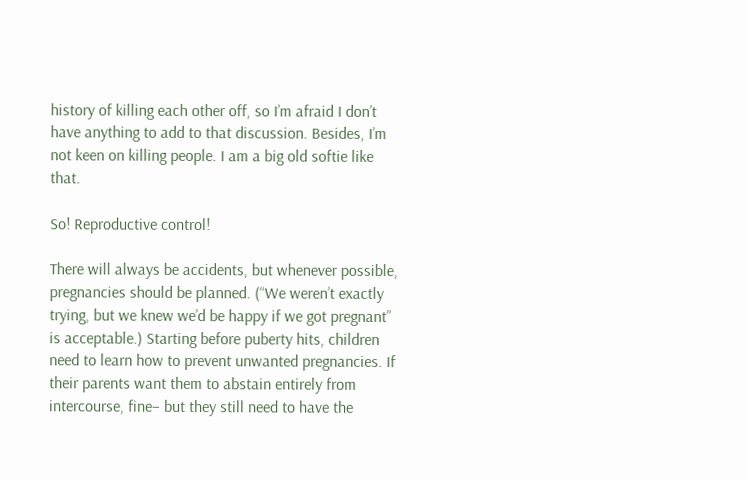history of killing each other off, so I’m afraid I don’t have anything to add to that discussion. Besides, I’m not keen on killing people. I am a big old softie like that.

So! Reproductive control!

There will always be accidents, but whenever possible, pregnancies should be planned. (“We weren’t exactly trying, but we knew we’d be happy if we got pregnant” is acceptable.) Starting before puberty hits, children need to learn how to prevent unwanted pregnancies. If their parents want them to abstain entirely from intercourse, fine– but they still need to have the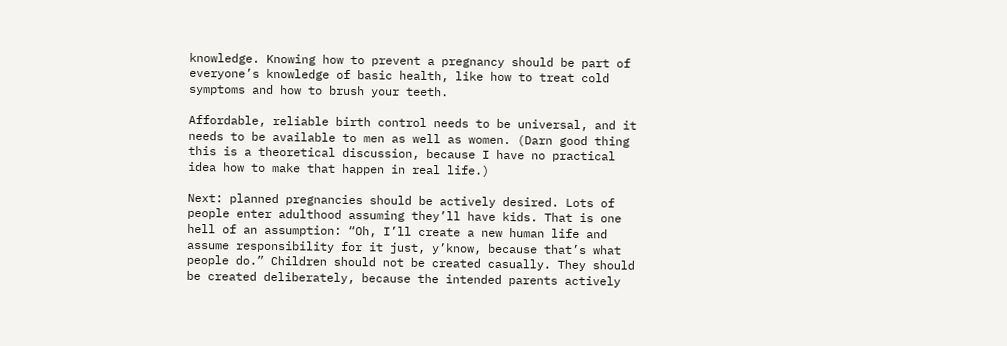knowledge. Knowing how to prevent a pregnancy should be part of everyone’s knowledge of basic health, like how to treat cold symptoms and how to brush your teeth.

Affordable, reliable birth control needs to be universal, and it needs to be available to men as well as women. (Darn good thing this is a theoretical discussion, because I have no practical idea how to make that happen in real life.)

Next: planned pregnancies should be actively desired. Lots of people enter adulthood assuming they’ll have kids. That is one hell of an assumption: “Oh, I’ll create a new human life and assume responsibility for it just, y’know, because that’s what people do.” Children should not be created casually. They should be created deliberately, because the intended parents actively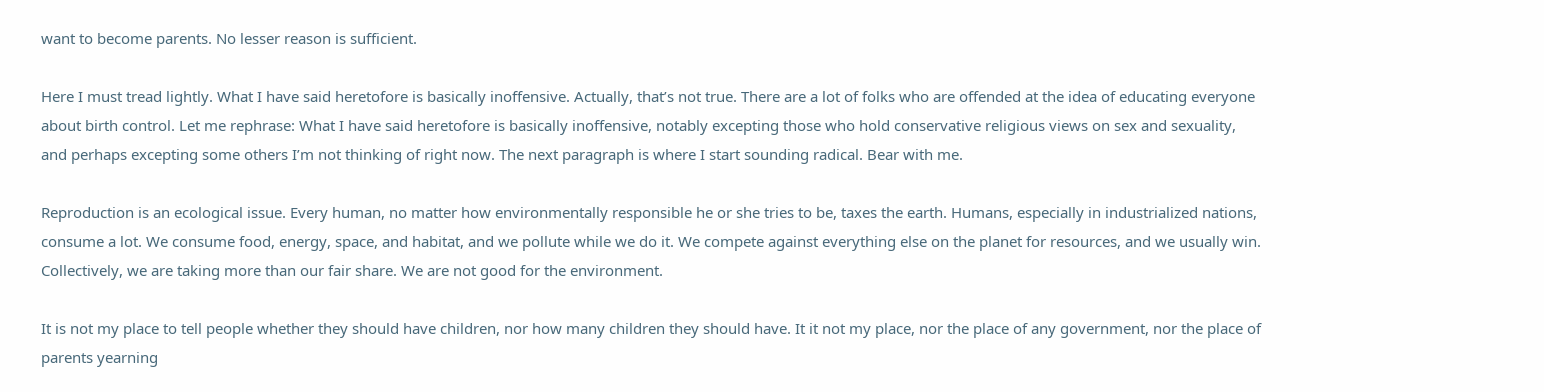want to become parents. No lesser reason is sufficient.

Here I must tread lightly. What I have said heretofore is basically inoffensive. Actually, that’s not true. There are a lot of folks who are offended at the idea of educating everyone about birth control. Let me rephrase: What I have said heretofore is basically inoffensive, notably excepting those who hold conservative religious views on sex and sexuality, and perhaps excepting some others I’m not thinking of right now. The next paragraph is where I start sounding radical. Bear with me.

Reproduction is an ecological issue. Every human, no matter how environmentally responsible he or she tries to be, taxes the earth. Humans, especially in industrialized nations, consume a lot. We consume food, energy, space, and habitat, and we pollute while we do it. We compete against everything else on the planet for resources, and we usually win. Collectively, we are taking more than our fair share. We are not good for the environment.

It is not my place to tell people whether they should have children, nor how many children they should have. It it not my place, nor the place of any government, nor the place of parents yearning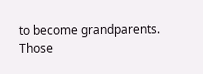to become grandparents. Those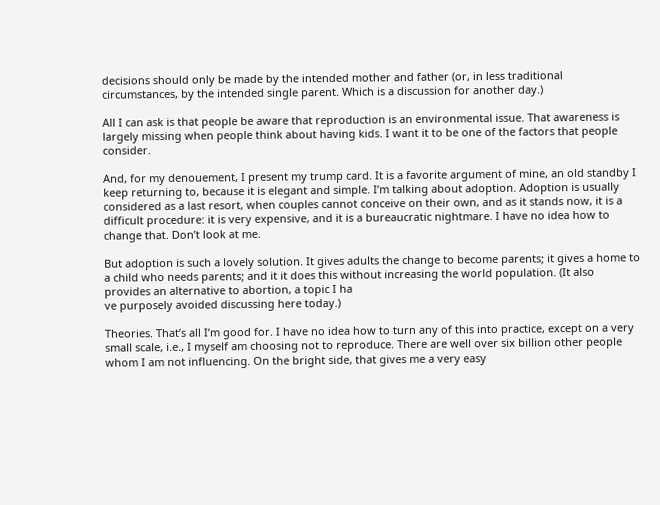decisions should only be made by the intended mother and father (or, in less traditional circumstances, by the intended single parent. Which is a discussion for another day.)

All I can ask is that people be aware that reproduction is an environmental issue. That awareness is largely missing when people think about having kids. I want it to be one of the factors that people consider.

And, for my denouement, I present my trump card. It is a favorite argument of mine, an old standby I keep returning to, because it is elegant and simple. I’m talking about adoption. Adoption is usually considered as a last resort, when couples cannot conceive on their own, and as it stands now, it is a difficult procedure: it is very expensive, and it is a bureaucratic nightmare. I have no idea how to change that. Don’t look at me.

But adoption is such a lovely solution. It gives adults the change to become parents; it gives a home to a child who needs parents; and it it does this without increasing the world population. (It also provides an alternative to abortion, a topic I ha
ve purposely avoided discussing here today.)

Theories. That’s all I’m good for. I have no idea how to turn any of this into practice, except on a very small scale, i.e., I myself am choosing not to reproduce. There are well over six billion other people whom I am not influencing. On the bright side, that gives me a very easy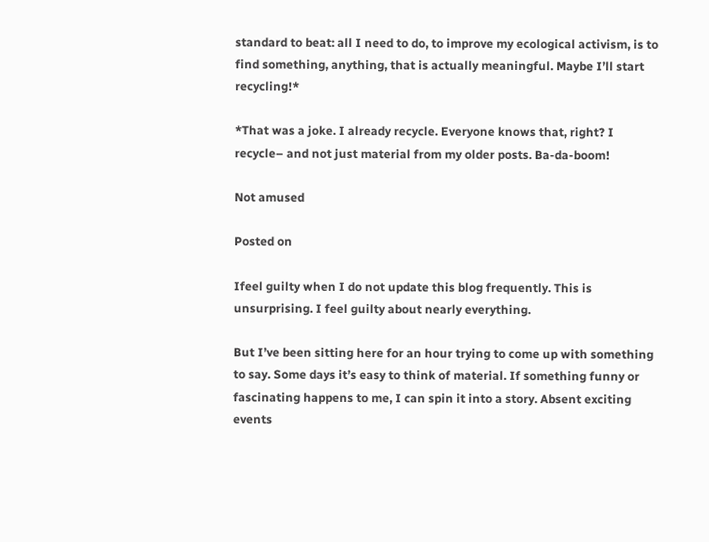standard to beat: all I need to do, to improve my ecological activism, is to find something, anything, that is actually meaningful. Maybe I’ll start recycling!*

*That was a joke. I already recycle. Everyone knows that, right? I recycle– and not just material from my older posts. Ba-da-boom!

Not amused

Posted on

Ifeel guilty when I do not update this blog frequently. This is unsurprising. I feel guilty about nearly everything.

But I’ve been sitting here for an hour trying to come up with something to say. Some days it’s easy to think of material. If something funny or fascinating happens to me, I can spin it into a story. Absent exciting events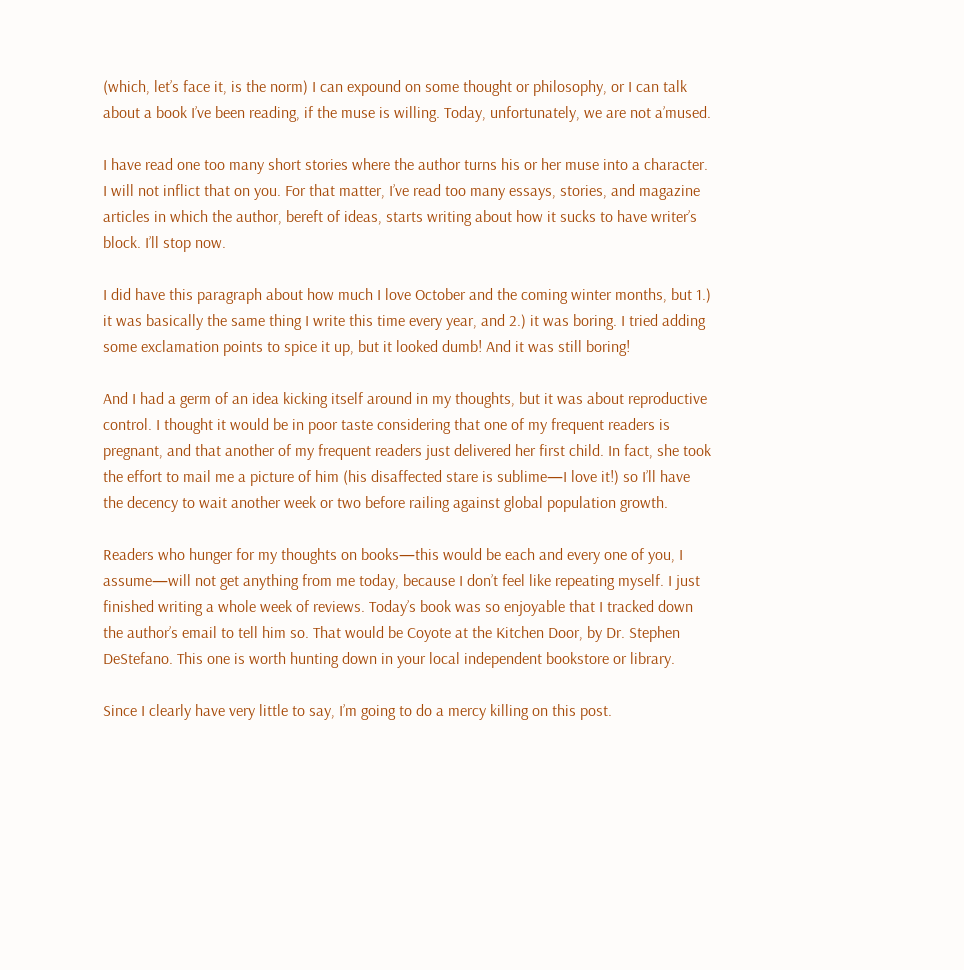(which, let’s face it, is the norm) I can expound on some thought or philosophy, or I can talk about a book I’ve been reading, if the muse is willing. Today, unfortunately, we are not a’mused.

I have read one too many short stories where the author turns his or her muse into a character. I will not inflict that on you. For that matter, I’ve read too many essays, stories, and magazine articles in which the author, bereft of ideas, starts writing about how it sucks to have writer’s block. I’ll stop now.

I did have this paragraph about how much I love October and the coming winter months, but 1.) it was basically the same thing I write this time every year, and 2.) it was boring. I tried adding some exclamation points to spice it up, but it looked dumb! And it was still boring!

And I had a germ of an idea kicking itself around in my thoughts, but it was about reproductive control. I thought it would be in poor taste considering that one of my frequent readers is pregnant, and that another of my frequent readers just delivered her first child. In fact, she took the effort to mail me a picture of him (his disaffected stare is sublime—I love it!) so I’ll have the decency to wait another week or two before railing against global population growth.

Readers who hunger for my thoughts on books—this would be each and every one of you, I assume—will not get anything from me today, because I don’t feel like repeating myself. I just finished writing a whole week of reviews. Today’s book was so enjoyable that I tracked down the author’s email to tell him so. That would be Coyote at the Kitchen Door, by Dr. Stephen DeStefano. This one is worth hunting down in your local independent bookstore or library.

Since I clearly have very little to say, I’m going to do a mercy killing on this post.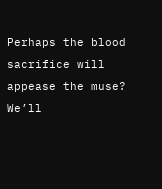Perhaps the blood sacrifice will appease the muse? We’ll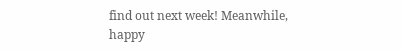find out next week! Meanwhile, happy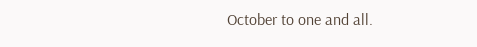October to one and all.